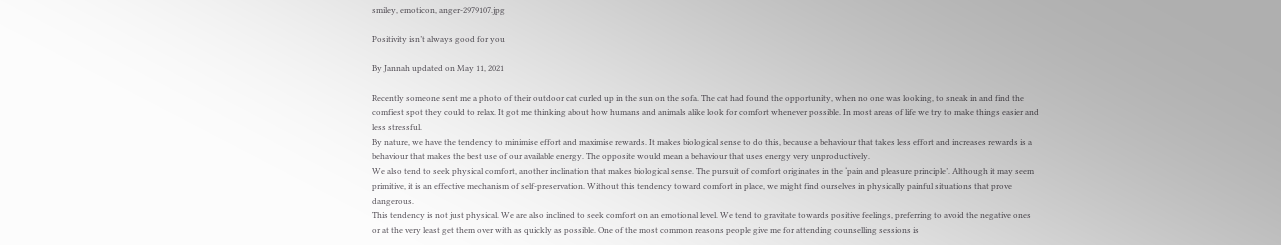smiley, emoticon, anger-2979107.jpg

Positivity isn’t always good for you

By Jannah updated on May 11, 2021

Recently someone sent me a photo of their outdoor cat curled up in the sun on the sofa. The cat had found the opportunity, when no one was looking, to sneak in and find the comfiest spot they could to relax. It got me thinking about how humans and animals alike look for comfort whenever possible. In most areas of life we try to make things easier and less stressful.
By nature, we have the tendency to minimise effort and maximise rewards. It makes biological sense to do this, because a behaviour that takes less effort and increases rewards is a behaviour that makes the best use of our available energy. The opposite would mean a behaviour that uses energy very unproductively.
We also tend to seek physical comfort, another inclination that makes biological sense. The pursuit of comfort originates in the ‘pain and pleasure principle’. Although it may seem primitive, it is an effective mechanism of self-preservation. Without this tendency toward comfort in place, we might find ourselves in physically painful situations that prove dangerous.
This tendency is not just physical. We are also inclined to seek comfort on an emotional level. We tend to gravitate towards positive feelings, preferring to avoid the negative ones or at the very least get them over with as quickly as possible. One of the most common reasons people give me for attending counselling sessions is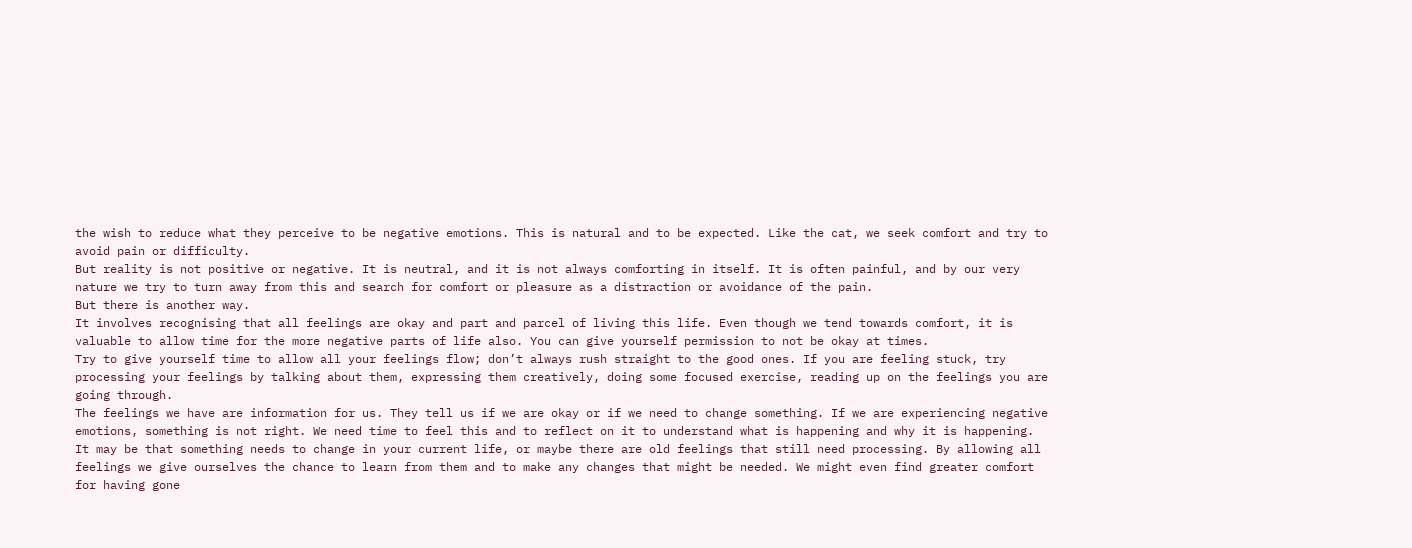the wish to reduce what they perceive to be negative emotions. This is natural and to be expected. Like the cat, we seek comfort and try to avoid pain or difficulty.
But reality is not positive or negative. It is neutral, and it is not always comforting in itself. It is often painful, and by our very nature we try to turn away from this and search for comfort or pleasure as a distraction or avoidance of the pain.
But there is another way.
It involves recognising that all feelings are okay and part and parcel of living this life. Even though we tend towards comfort, it is valuable to allow time for the more negative parts of life also. You can give yourself permission to not be okay at times.
Try to give yourself time to allow all your feelings flow; don’t always rush straight to the good ones. If you are feeling stuck, try processing your feelings by talking about them, expressing them creatively, doing some focused exercise, reading up on the feelings you are going through.
The feelings we have are information for us. They tell us if we are okay or if we need to change something. If we are experiencing negative emotions, something is not right. We need time to feel this and to reflect on it to understand what is happening and why it is happening.
It may be that something needs to change in your current life, or maybe there are old feelings that still need processing. By allowing all feelings we give ourselves the chance to learn from them and to make any changes that might be needed. We might even find greater comfort for having gone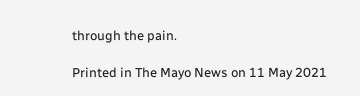through the pain.

Printed in The Mayo News on 11 May 2021